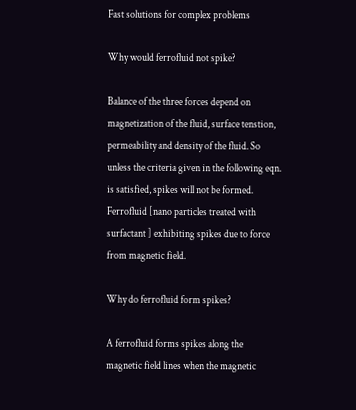Fast solutions for complex problems

Why would ferrofluid not spike?

Balance of the three forces depend on magnetization of the fluid, surface tenstion, permeability and density of the fluid. So unless the criteria given in the following eqn. is satisfied, spikes will not be formed. Ferrofluid [nano particles treated with surfactant ] exhibiting spikes due to force from magnetic field.

Why do ferrofluid form spikes?

A ferrofluid forms spikes along the magnetic field lines when the magnetic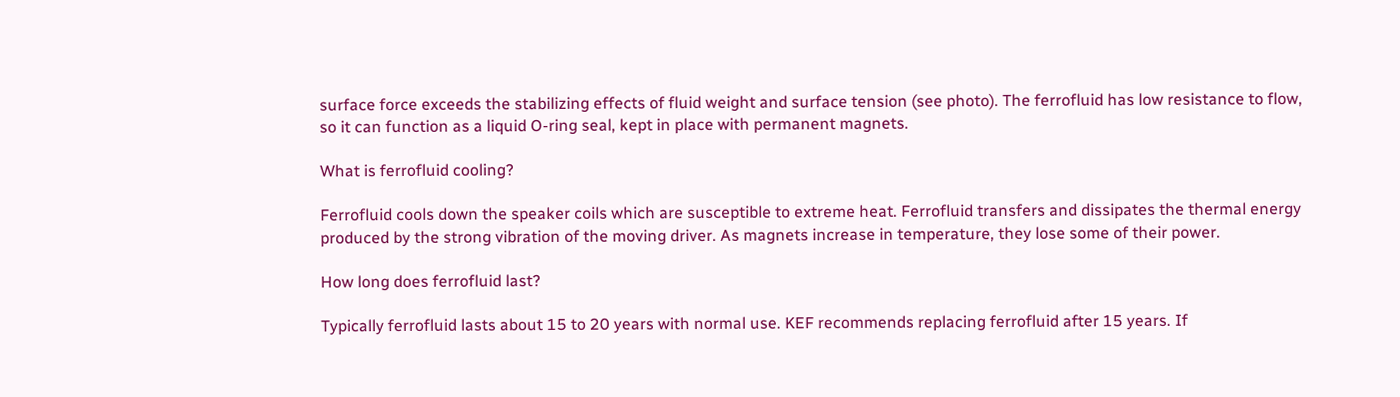surface force exceeds the stabilizing effects of fluid weight and surface tension (see photo). The ferrofluid has low resistance to flow, so it can function as a liquid O-ring seal, kept in place with permanent magnets.

What is ferrofluid cooling?

Ferrofluid cools down the speaker coils which are susceptible to extreme heat. Ferrofluid transfers and dissipates the thermal energy produced by the strong vibration of the moving driver. As magnets increase in temperature, they lose some of their power.

How long does ferrofluid last?

Typically ferrofluid lasts about 15 to 20 years with normal use. KEF recommends replacing ferrofluid after 15 years. If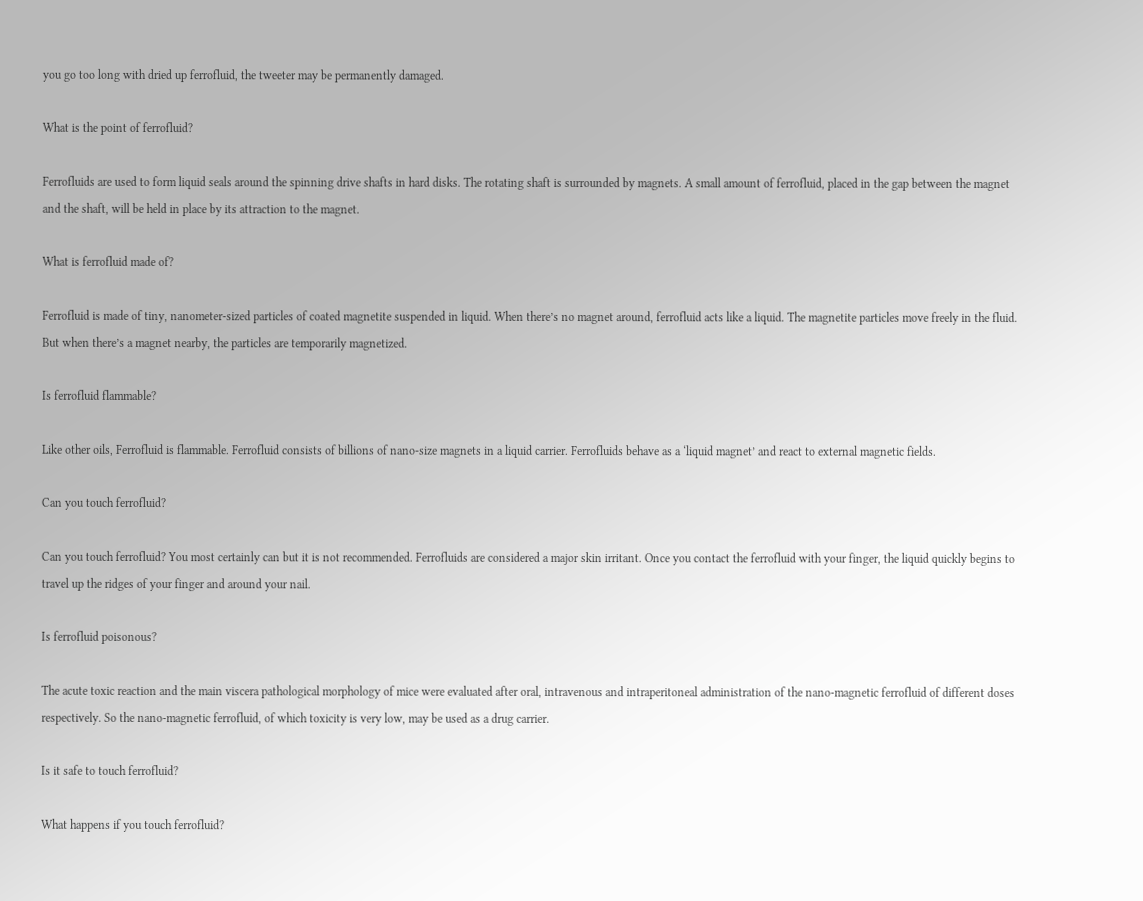you go too long with dried up ferrofluid, the tweeter may be permanently damaged.

What is the point of ferrofluid?

Ferrofluids are used to form liquid seals around the spinning drive shafts in hard disks. The rotating shaft is surrounded by magnets. A small amount of ferrofluid, placed in the gap between the magnet and the shaft, will be held in place by its attraction to the magnet.

What is ferrofluid made of?

Ferrofluid is made of tiny, nanometer-sized particles of coated magnetite suspended in liquid. When there’s no magnet around, ferrofluid acts like a liquid. The magnetite particles move freely in the fluid. But when there’s a magnet nearby, the particles are temporarily magnetized.

Is ferrofluid flammable?

Like other oils, Ferrofluid is flammable. Ferrofluid consists of billions of nano-size magnets in a liquid carrier. Ferrofluids behave as a ‘liquid magnet’ and react to external magnetic fields.

Can you touch ferrofluid?

Can you touch ferrofluid? You most certainly can but it is not recommended. Ferrofluids are considered a major skin irritant. Once you contact the ferrofluid with your finger, the liquid quickly begins to travel up the ridges of your finger and around your nail.

Is ferrofluid poisonous?

The acute toxic reaction and the main viscera pathological morphology of mice were evaluated after oral, intravenous and intraperitoneal administration of the nano-magnetic ferrofluid of different doses respectively. So the nano-magnetic ferrofluid, of which toxicity is very low, may be used as a drug carrier.

Is it safe to touch ferrofluid?

What happens if you touch ferrofluid?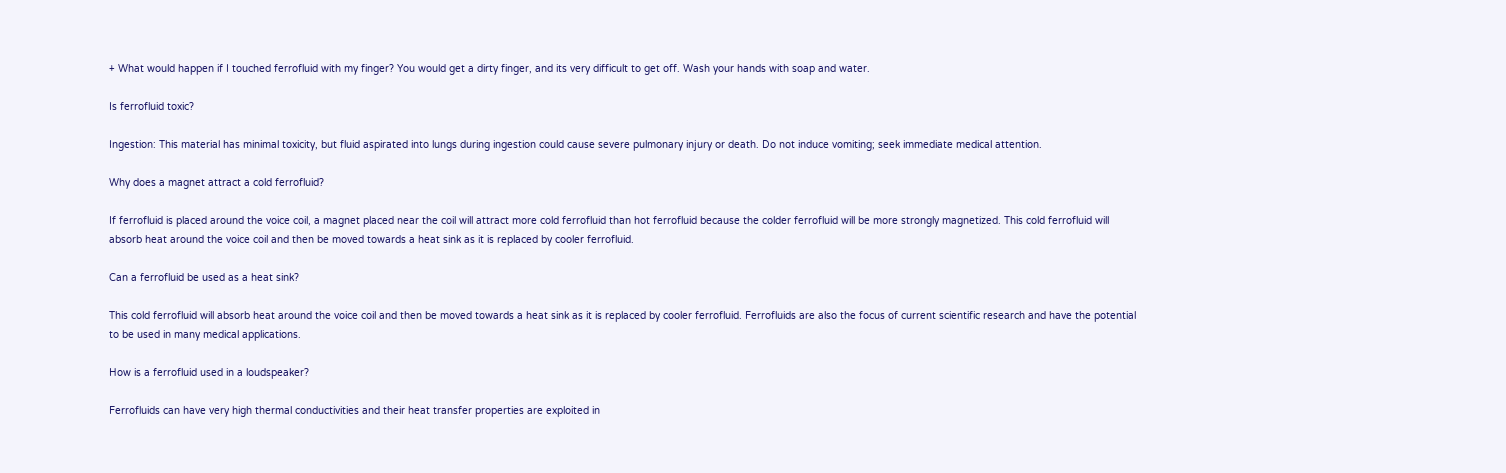+ What would happen if I touched ferrofluid with my finger? You would get a dirty finger, and its very difficult to get off. Wash your hands with soap and water.

Is ferrofluid toxic?

Ingestion: This material has minimal toxicity, but fluid aspirated into lungs during ingestion could cause severe pulmonary injury or death. Do not induce vomiting; seek immediate medical attention.

Why does a magnet attract a cold ferrofluid?

If ferrofluid is placed around the voice coil, a magnet placed near the coil will attract more cold ferrofluid than hot ferrofluid because the colder ferrofluid will be more strongly magnetized. This cold ferrofluid will absorb heat around the voice coil and then be moved towards a heat sink as it is replaced by cooler ferrofluid.

Can a ferrofluid be used as a heat sink?

This cold ferrofluid will absorb heat around the voice coil and then be moved towards a heat sink as it is replaced by cooler ferrofluid. Ferrofluids are also the focus of current scientific research and have the potential to be used in many medical applications.

How is a ferrofluid used in a loudspeaker?

Ferrofluids can have very high thermal conductivities and their heat transfer properties are exploited in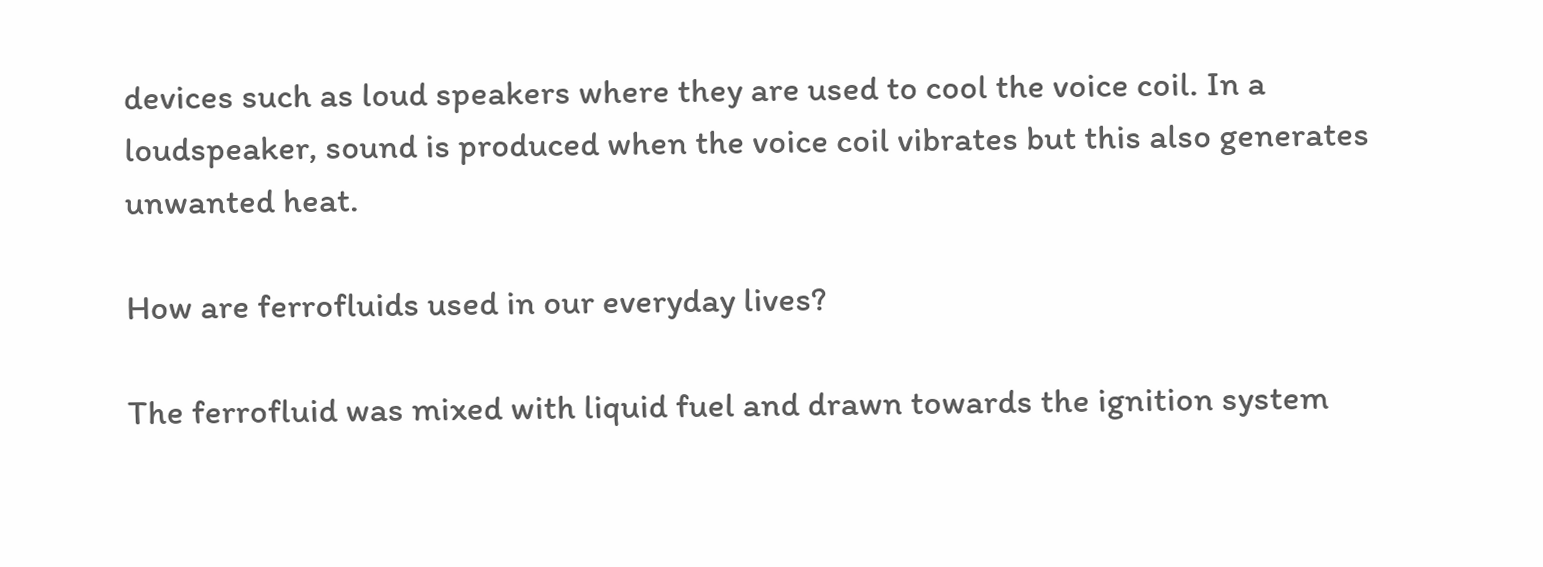devices such as loud speakers where they are used to cool the voice coil. In a loudspeaker, sound is produced when the voice coil vibrates but this also generates unwanted heat.

How are ferrofluids used in our everyday lives?

The ferrofluid was mixed with liquid fuel and drawn towards the ignition system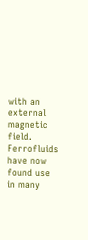with an external magnetic field. Ferrofluids have now found use in many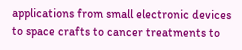applications from small electronic devices to space crafts to cancer treatments to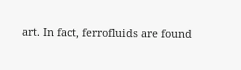art. In fact, ferrofluids are found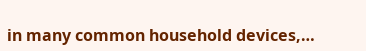in many common household devices,…